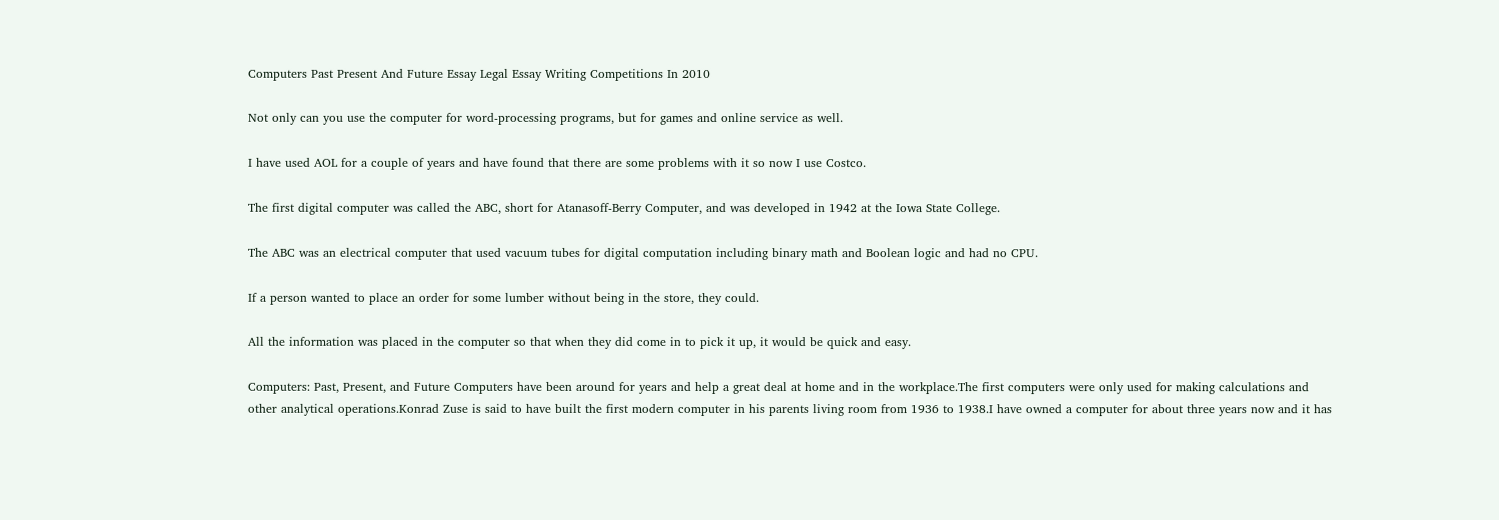Computers Past Present And Future Essay Legal Essay Writing Competitions In 2010

Not only can you use the computer for word-processing programs, but for games and online service as well.

I have used AOL for a couple of years and have found that there are some problems with it so now I use Costco.

The first digital computer was called the ABC, short for Atanasoff-Berry Computer, and was developed in 1942 at the Iowa State College.

The ABC was an electrical computer that used vacuum tubes for digital computation including binary math and Boolean logic and had no CPU.

If a person wanted to place an order for some lumber without being in the store, they could.

All the information was placed in the computer so that when they did come in to pick it up, it would be quick and easy.

Computers: Past, Present, and Future Computers have been around for years and help a great deal at home and in the workplace.The first computers were only used for making calculations and other analytical operations.Konrad Zuse is said to have built the first modern computer in his parents living room from 1936 to 1938.I have owned a computer for about three years now and it has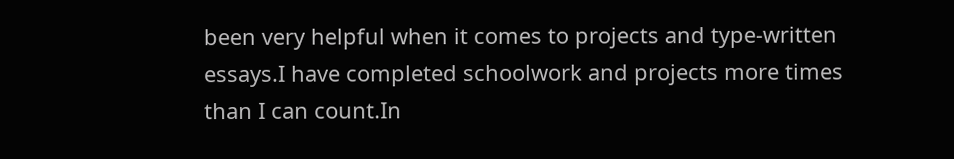been very helpful when it comes to projects and type-written essays.I have completed schoolwork and projects more times than I can count.In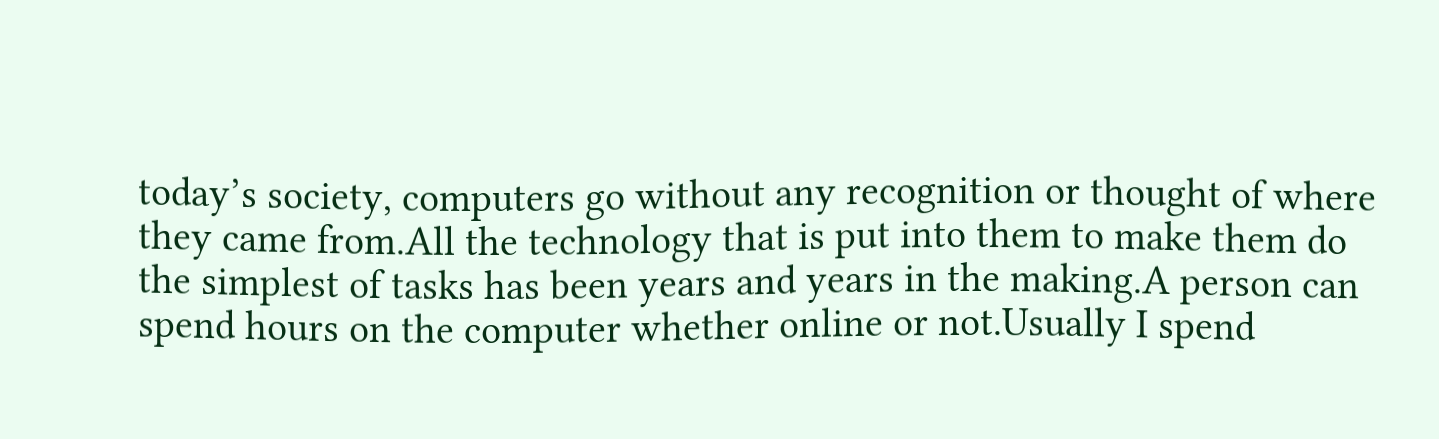today’s society, computers go without any recognition or thought of where they came from.All the technology that is put into them to make them do the simplest of tasks has been years and years in the making.A person can spend hours on the computer whether online or not.Usually I spend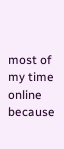most of my time online because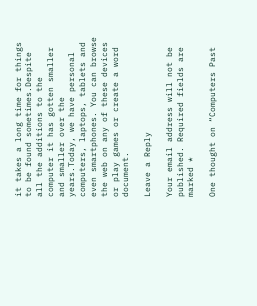it takes a long time for things to be found sometimes.Despite all the additions to the computer it has gotten smaller and smaller over the years.Today, we have personal computers, laptops, tablets and even smartphones. You can browse the web on any of these devices or play games or create a word document.

Leave a Reply

Your email address will not be published. Required fields are marked *

One thought on “Computers Past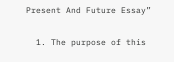Present And Future Essay”

  1. The purpose of this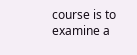course is to examine a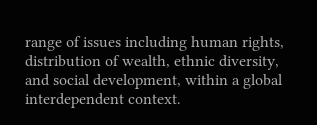range of issues including human rights, distribution of wealth, ethnic diversity, and social development, within a global interdependent context.